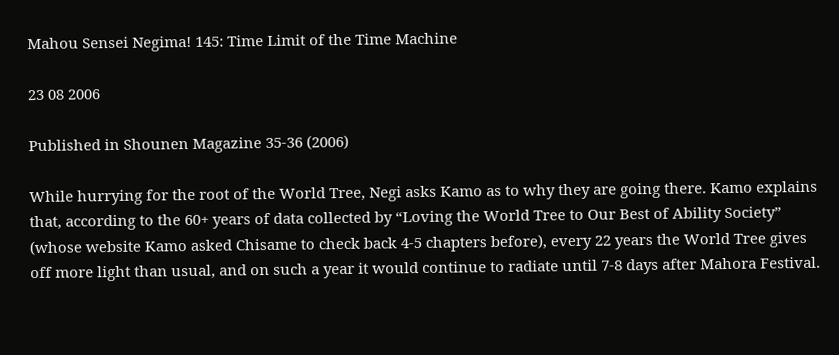Mahou Sensei Negima! 145: Time Limit of the Time Machine

23 08 2006

Published in Shounen Magazine 35-36 (2006)

While hurrying for the root of the World Tree, Negi asks Kamo as to why they are going there. Kamo explains that, according to the 60+ years of data collected by “Loving the World Tree to Our Best of Ability Society” (whose website Kamo asked Chisame to check back 4-5 chapters before), every 22 years the World Tree gives off more light than usual, and on such a year it would continue to radiate until 7-8 days after Mahora Festival.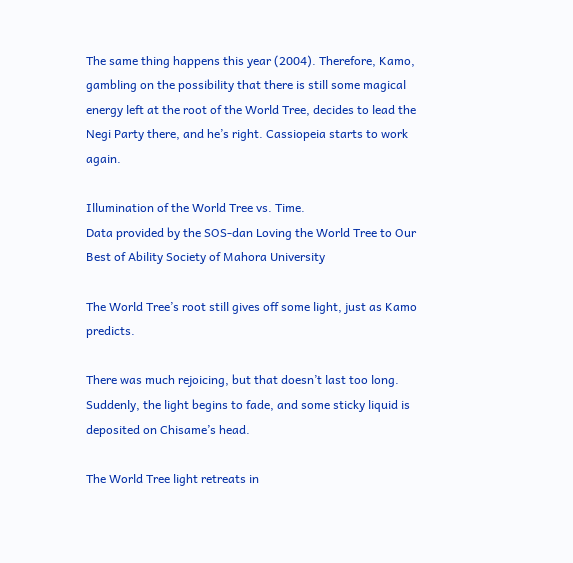The same thing happens this year (2004). Therefore, Kamo, gambling on the possibility that there is still some magical energy left at the root of the World Tree, decides to lead the Negi Party there, and he’s right. Cassiopeia starts to work again.

Illumination of the World Tree vs. Time.
Data provided by the SOS-dan Loving the World Tree to Our Best of Ability Society of Mahora University

The World Tree’s root still gives off some light, just as Kamo predicts.

There was much rejoicing, but that doesn’t last too long. Suddenly, the light begins to fade, and some sticky liquid is deposited on Chisame’s head.

The World Tree light retreats in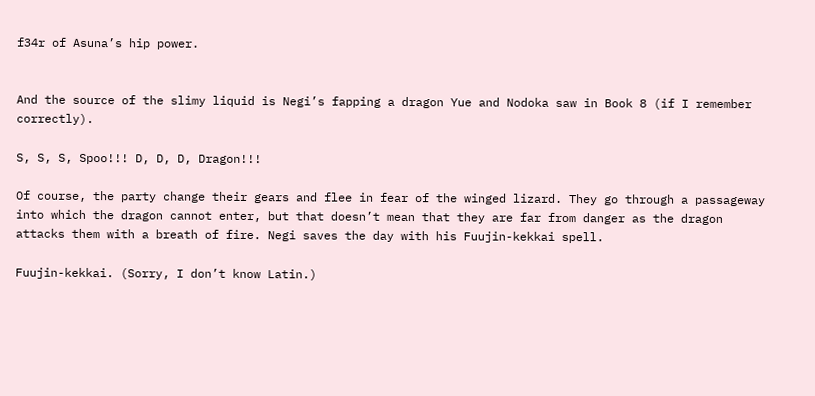f34r of Asuna’s hip power.


And the source of the slimy liquid is Negi’s fapping a dragon Yue and Nodoka saw in Book 8 (if I remember correctly).

S, S, S, Spoo!!! D, D, D, Dragon!!!

Of course, the party change their gears and flee in fear of the winged lizard. They go through a passageway into which the dragon cannot enter, but that doesn’t mean that they are far from danger as the dragon attacks them with a breath of fire. Negi saves the day with his Fuujin-kekkai spell.

Fuujin-kekkai. (Sorry, I don’t know Latin.)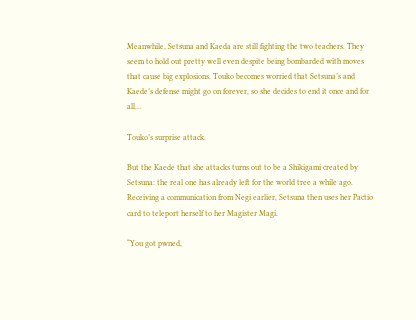Meanwhile, Setsuna and Kaeda are still fighting the two teachers. They seem to hold out pretty well even despite being bombarded with moves that cause big explosions. Touko becomes worried that Setsuna’s and Kaede’s defense might go on forever, so she decides to end it once and for all…

Touko’s surprise attack.

But the Kaede that she attacks turns out to be a Shikigami created by Setsuna: the real one has already left for the world tree a while ago. Receiving a communication from Negi earlier, Setsuna then uses her Pactio card to teleport herself to her Magister Magi.

“You got pwned,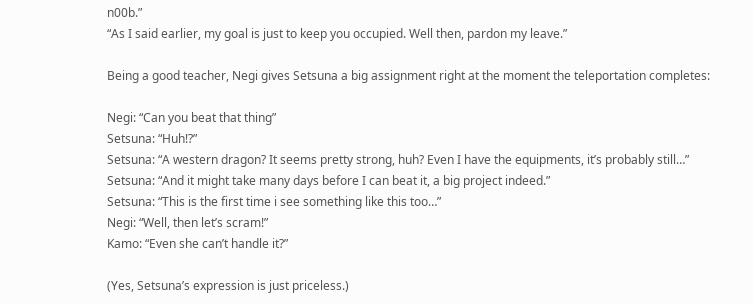n00b.”
“As I said earlier, my goal is just to keep you occupied. Well then, pardon my leave.”

Being a good teacher, Negi gives Setsuna a big assignment right at the moment the teleportation completes:

Negi: “Can you beat that thing”
Setsuna: “Huh!?”
Setsuna: “A western dragon? It seems pretty strong, huh? Even I have the equipments, it’s probably still…”
Setsuna: “And it might take many days before I can beat it, a big project indeed.”
Setsuna: “This is the first time i see something like this too…”
Negi: “Well, then let’s scram!”
Kamo: “Even she can’t handle it?”

(Yes, Setsuna’s expression is just priceless.)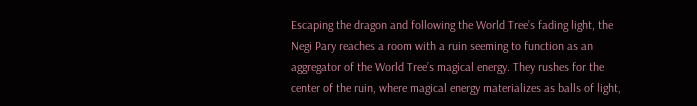Escaping the dragon and following the World Tree’s fading light, the Negi Pary reaches a room with a ruin seeming to function as an aggregator of the World Tree’s magical energy. They rushes for the center of the ruin, where magical energy materializes as balls of light,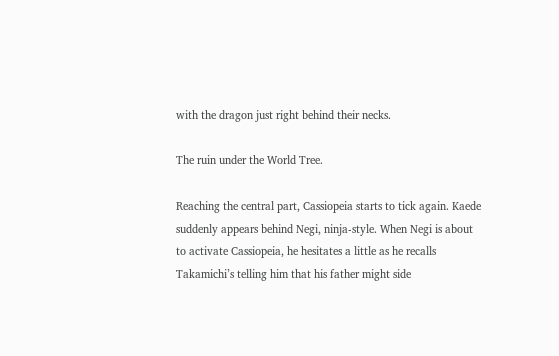with the dragon just right behind their necks.

The ruin under the World Tree.

Reaching the central part, Cassiopeia starts to tick again. Kaede suddenly appears behind Negi, ninja-style. When Negi is about to activate Cassiopeia, he hesitates a little as he recalls Takamichi’s telling him that his father might side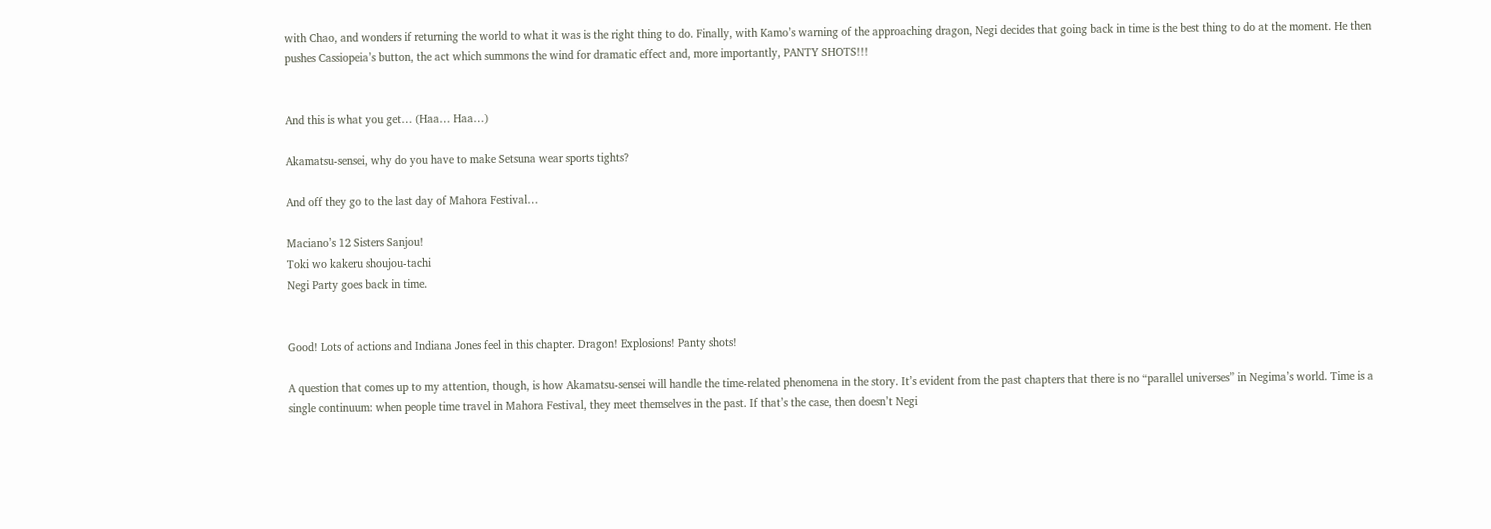with Chao, and wonders if returning the world to what it was is the right thing to do. Finally, with Kamo’s warning of the approaching dragon, Negi decides that going back in time is the best thing to do at the moment. He then pushes Cassiopeia’s button, the act which summons the wind for dramatic effect and, more importantly, PANTY SHOTS!!!


And this is what you get… (Haa… Haa…)

Akamatsu-sensei, why do you have to make Setsuna wear sports tights?

And off they go to the last day of Mahora Festival…

Maciano’s 12 Sisters Sanjou!
Toki wo kakeru shoujou-tachi
Negi Party goes back in time.


Good! Lots of actions and Indiana Jones feel in this chapter. Dragon! Explosions! Panty shots!

A question that comes up to my attention, though, is how Akamatsu-sensei will handle the time-related phenomena in the story. It’s evident from the past chapters that there is no “parallel universes” in Negima’s world. Time is a single continuum: when people time travel in Mahora Festival, they meet themselves in the past. If that’s the case, then doesn’t Negi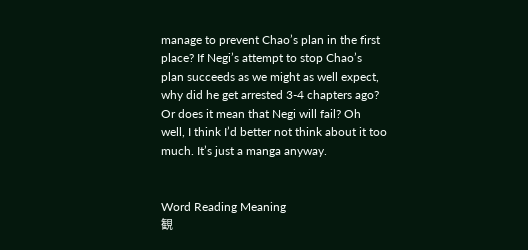manage to prevent Chao’s plan in the first place? If Negi’s attempt to stop Chao’s plan succeeds as we might as well expect, why did he get arrested 3-4 chapters ago? Or does it mean that Negi will fail? Oh well, I think I’d better not think about it too much. It’s just a manga anyway.


Word Reading Meaning
観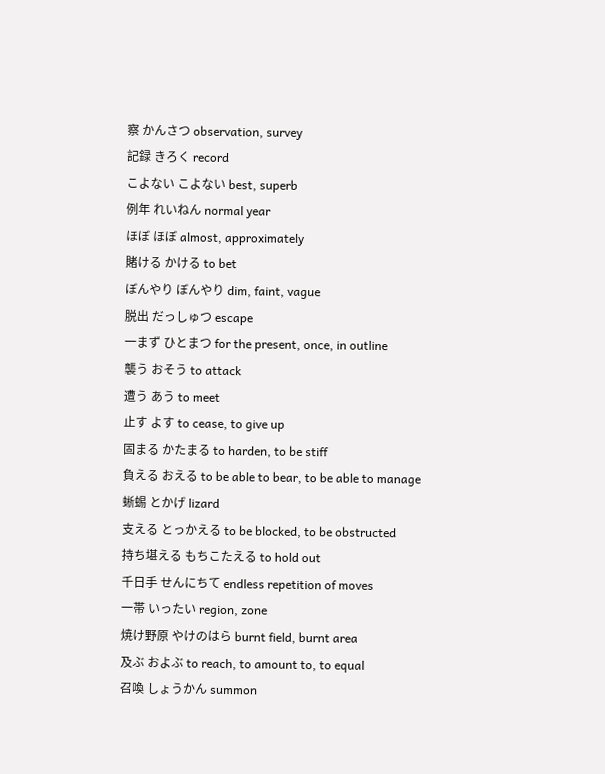察 かんさつ observation, survey
記録 きろく record
こよない こよない best, superb
例年 れいねん normal year
ほぼ ほぼ almost, approximately
賭ける かける to bet
ぼんやり ぼんやり dim, faint, vague
脱出 だっしゅつ escape
一まず ひとまつ for the present, once, in outline
襲う おそう to attack
遭う あう to meet
止す よす to cease, to give up
固まる かたまる to harden, to be stiff
負える おえる to be able to bear, to be able to manage
蜥蜴 とかげ lizard
支える とっかえる to be blocked, to be obstructed
持ち堪える もちこたえる to hold out
千日手 せんにちて endless repetition of moves
一帯 いったい region, zone
焼け野原 やけのはら burnt field, burnt area
及ぶ およぶ to reach, to amount to, to equal
召喚 しょうかん summon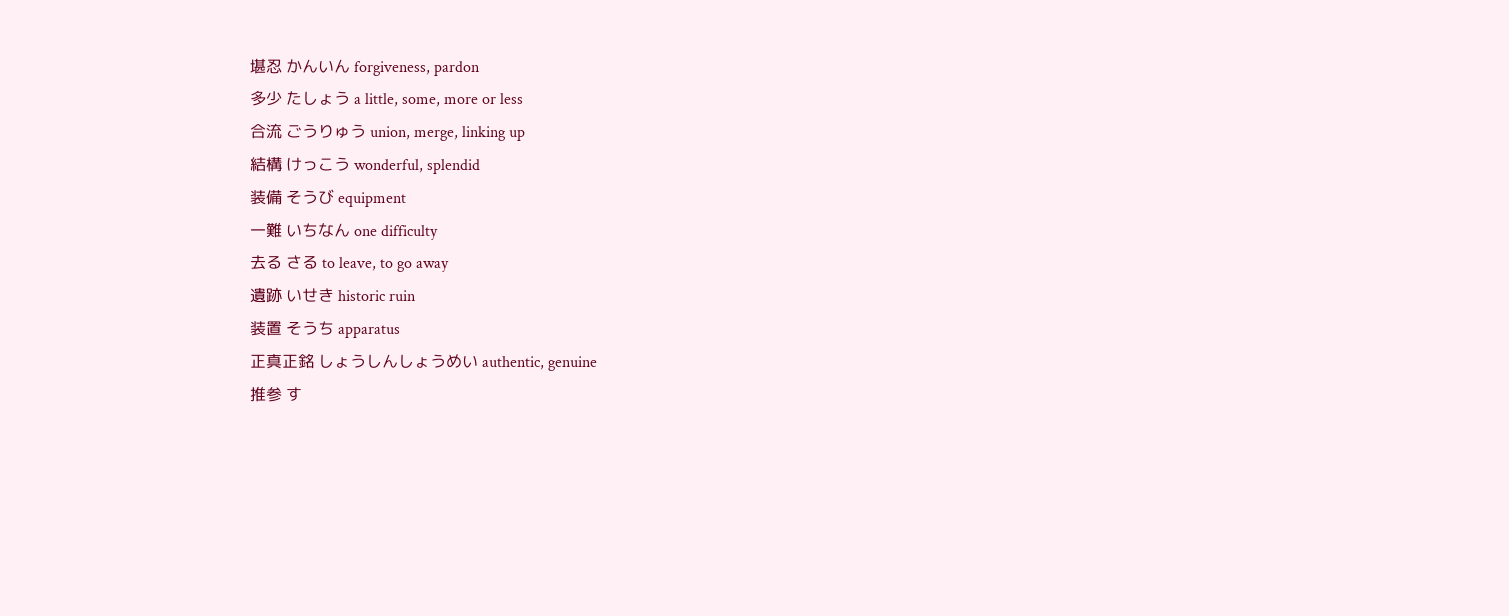堪忍 かんいん forgiveness, pardon
多少 たしょう a little, some, more or less
合流 ごうりゅう union, merge, linking up
結構 けっこう wonderful, splendid
装備 そうび equipment
一難 いちなん one difficulty
去る さる to leave, to go away
遺跡 いせき historic ruin
装置 そうち apparatus
正真正銘 しょうしんしょうめい authentic, genuine
推参 す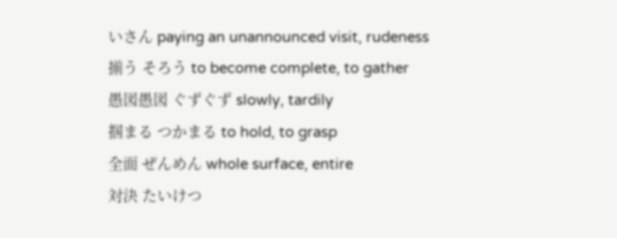いさん paying an unannounced visit, rudeness
揃う そろう to become complete, to gather
愚図愚図 ぐずぐず slowly, tardily
掴まる つかまる to hold, to grasp
全面 ぜんめん whole surface, entire
対決 たいけつ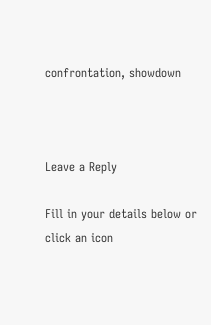confrontation, showdown



Leave a Reply

Fill in your details below or click an icon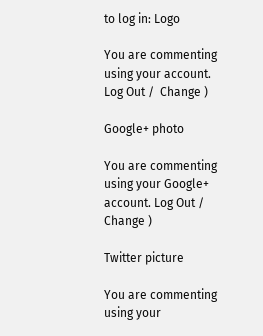to log in: Logo

You are commenting using your account. Log Out /  Change )

Google+ photo

You are commenting using your Google+ account. Log Out /  Change )

Twitter picture

You are commenting using your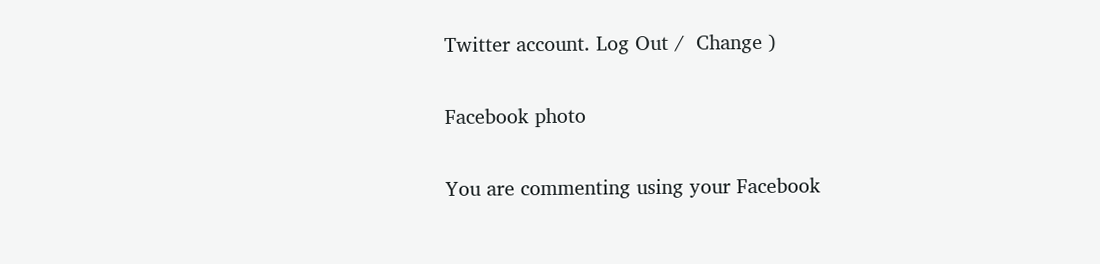Twitter account. Log Out /  Change )

Facebook photo

You are commenting using your Facebook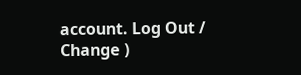account. Log Out /  Change )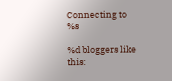Connecting to %s

%d bloggers like this: